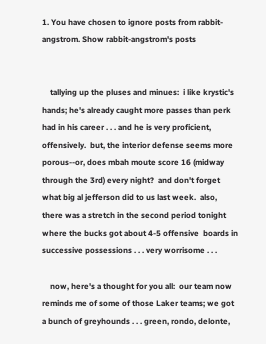1. You have chosen to ignore posts from rabbit-angstrom. Show rabbit-angstrom's posts


    tallying up the pluses and minues:  i like krystic's hands; he's already caught more passes than perk had in his career . . . and he is very proficient, offensively.  but, the interior defense seems more porous--or, does mbah moute score 16 (midway through the 3rd) every night?  and don't forget what big al jefferson did to us last week.  also, there was a stretch in the second period tonight where the bucks got about 4-5 offensive  boards in successive possessions . . . very worrisome . . .

    now, here's a thought for you all:  our team now reminds me of some of those Laker teams; we got a bunch of greyhounds . . . green, rondo, delonte,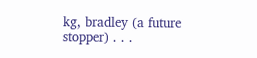kg, bradley (a future stopper) . . .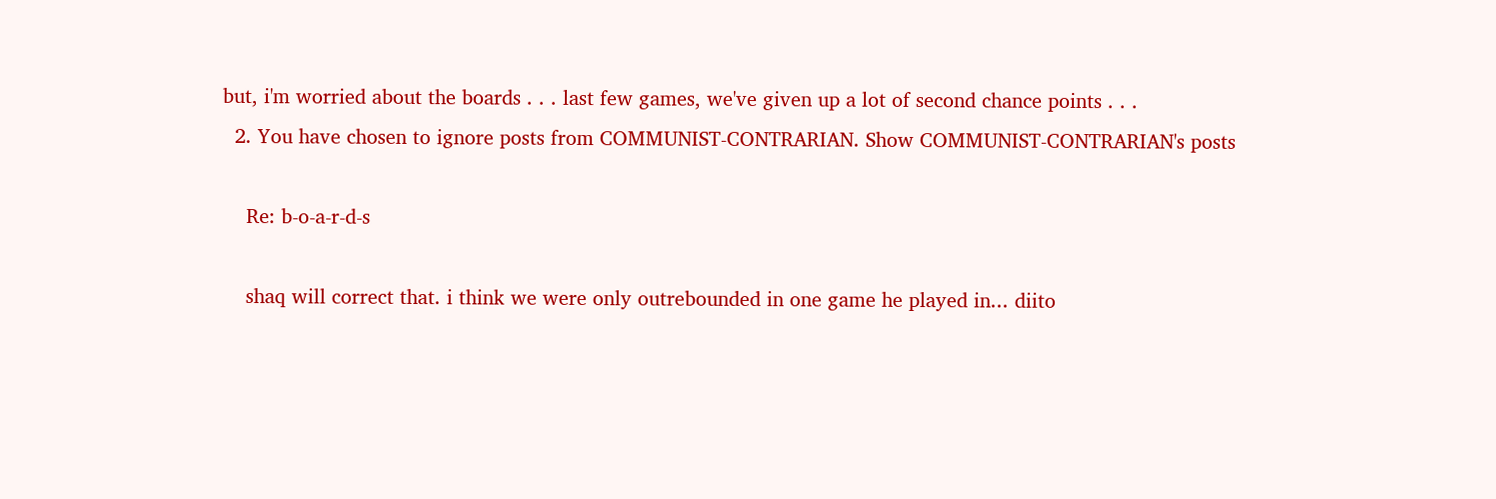but, i'm worried about the boards . . . last few games, we've given up a lot of second chance points . . .
  2. You have chosen to ignore posts from COMMUNIST-CONTRARIAN. Show COMMUNIST-CONTRARIAN's posts

    Re: b-o-a-r-d-s

    shaq will correct that. i think we were only outrebounded in one game he played in... diito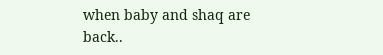when baby and shaq are back..